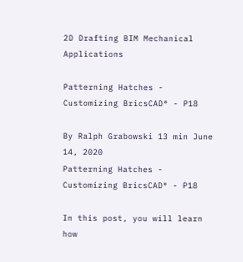2D Drafting BIM Mechanical Applications

Patterning Hatches - Customizing BricsCAD® - P18

By Ralph Grabowski 13 min June 14, 2020
Patterning Hatches - Customizing BricsCAD® - P18

In this post, you will learn how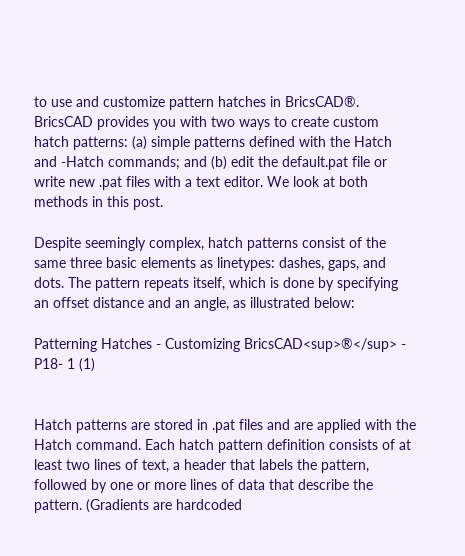to use and customize pattern hatches in BricsCAD®. BricsCAD provides you with two ways to create custom hatch patterns: (a) simple patterns defined with the Hatch and -Hatch commands; and (b) edit the default.pat file or write new .pat files with a text editor. We look at both methods in this post.

Despite seemingly complex, hatch patterns consist of the same three basic elements as linetypes: dashes, gaps, and dots. The pattern repeats itself, which is done by specifying an offset distance and an angle, as illustrated below:

Patterning Hatches - Customizing BricsCAD<sup>®</sup> - P18- 1 (1)


Hatch patterns are stored in .pat files and are applied with the Hatch command. Each hatch pattern definition consists of at least two lines of text, a header that labels the pattern, followed by one or more lines of data that describe the pattern. (Gradients are hardcoded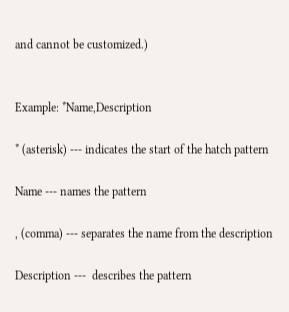and cannot be customized.)


Example: *Name,Description

* (asterisk) --- indicates the start of the hatch pattern

Name --- names the pattern

, (comma) --- separates the name from the description

Description ---  describes the pattern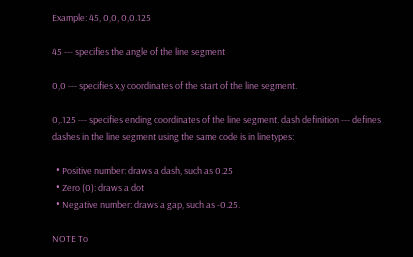Example: 45, 0,0, 0,0.125

45 --- specifies the angle of the line segment

0,0 --- specifies x,y coordinates of the start of the line segment.

0,.125 --- specifies ending coordinates of the line segment. dash definition --- defines dashes in the line segment using the same code is in linetypes:

  • Positive number: draws a dash, such as 0.25
  • Zero (0): draws a dot
  • Negative number: draws a gap, such as -0.25.

NOTE To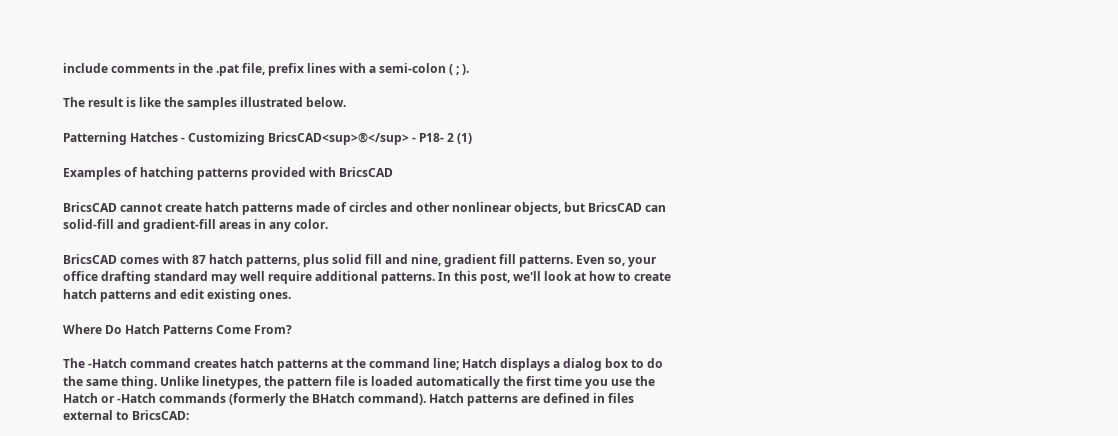include comments in the .pat file, prefix lines with a semi-colon ( ; ).

The result is like the samples illustrated below.

Patterning Hatches - Customizing BricsCAD<sup>®</sup> - P18- 2 (1)

Examples of hatching patterns provided with BricsCAD

BricsCAD cannot create hatch patterns made of circles and other nonlinear objects, but BricsCAD can solid-fill and gradient-fill areas in any color.

BricsCAD comes with 87 hatch patterns, plus solid fill and nine, gradient fill patterns. Even so, your office drafting standard may well require additional patterns. In this post, we'll look at how to create hatch patterns and edit existing ones.

Where Do Hatch Patterns Come From?

The -Hatch command creates hatch patterns at the command line; Hatch displays a dialog box to do the same thing. Unlike linetypes, the pattern file is loaded automatically the first time you use the Hatch or -Hatch commands (formerly the BHatch command). Hatch patterns are defined in files external to BricsCAD: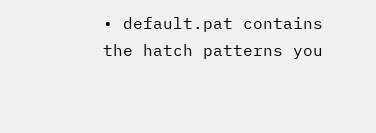• default.pat contains the hatch patterns you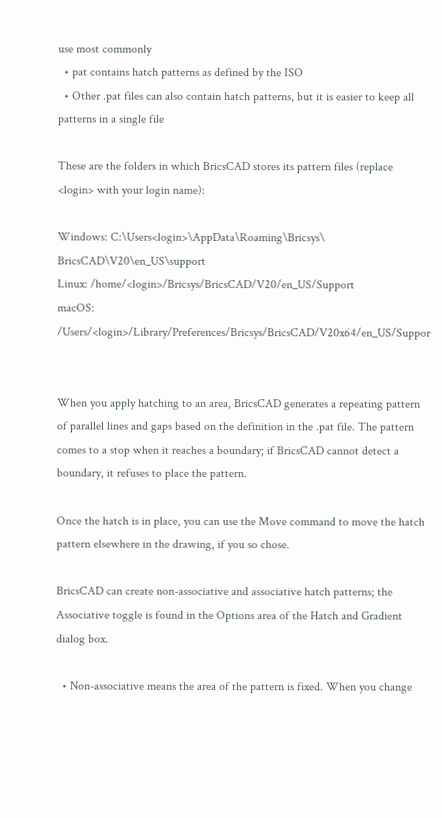use most commonly
  • pat contains hatch patterns as defined by the ISO
  • Other .pat files can also contain hatch patterns, but it is easier to keep all patterns in a single file

These are the folders in which BricsCAD stores its pattern files (replace <login> with your login name):

Windows: C:\Users<login>\AppData\Roaming\Bricsys\ BricsCAD\V20\en_US\support
Linux: /home/<login>/Bricsys/BricsCAD/V20/en_US/Support
macOS: /Users/<login>/Library/Preferences/Bricsys/BricsCAD/V20x64/en_US/Suppor


When you apply hatching to an area, BricsCAD generates a repeating pattern of parallel lines and gaps based on the definition in the .pat file. The pattern comes to a stop when it reaches a boundary; if BricsCAD cannot detect a boundary, it refuses to place the pattern.

Once the hatch is in place, you can use the Move command to move the hatch pattern elsewhere in the drawing, if you so chose.

BricsCAD can create non-associative and associative hatch patterns; the Associative toggle is found in the Options area of the Hatch and Gradient dialog box.

  • Non-associative means the area of the pattern is fixed. When you change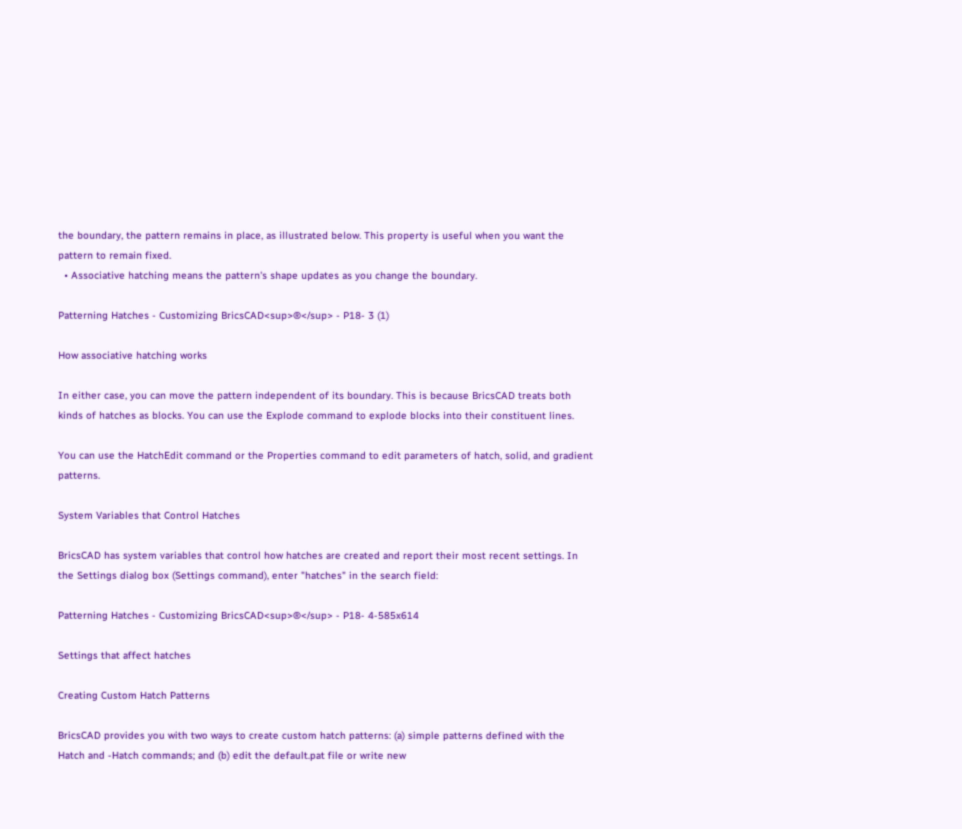the boundary, the pattern remains in place, as illustrated below. This property is useful when you want the pattern to remain fixed.
  • Associative hatching means the pattern's shape updates as you change the boundary.

Patterning Hatches - Customizing BricsCAD<sup>®</sup> - P18- 3 (1)

How associative hatching works

In either case, you can move the pattern independent of its boundary. This is because BricsCAD treats both kinds of hatches as blocks. You can use the Explode command to explode blocks into their constituent lines.

You can use the HatchEdit command or the Properties command to edit parameters of hatch, solid, and gradient patterns.

System Variables that Control Hatches

BricsCAD has system variables that control how hatches are created and report their most recent settings. In the Settings dialog box (Settings command), enter "hatches" in the search field:

Patterning Hatches - Customizing BricsCAD<sup>®</sup> - P18- 4-585x614

Settings that affect hatches

Creating Custom Hatch Patterns

BricsCAD provides you with two ways to create custom hatch patterns: (a) simple patterns defined with the Hatch and -Hatch commands; and (b) edit the default.pat file or write new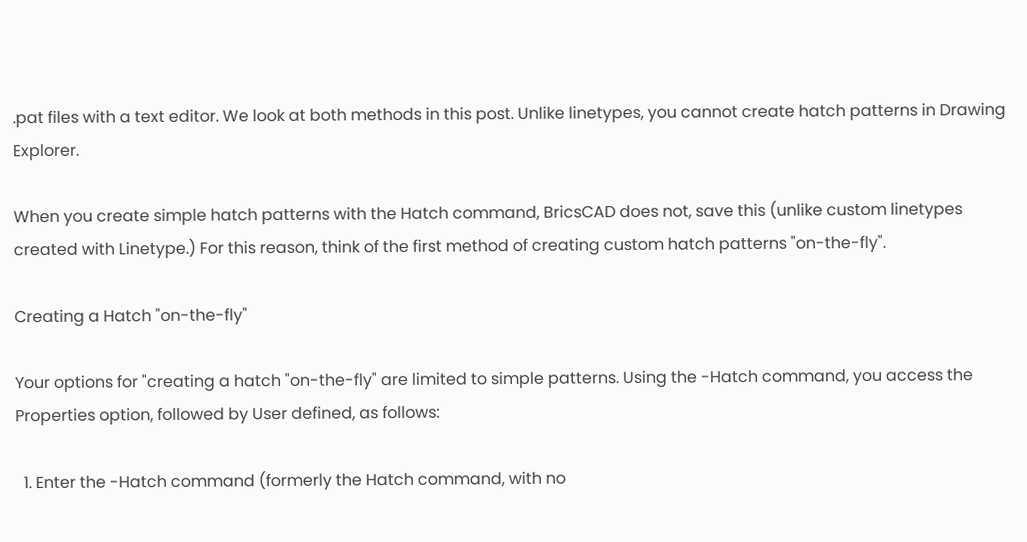.pat files with a text editor. We look at both methods in this post. Unlike linetypes, you cannot create hatch patterns in Drawing Explorer.

When you create simple hatch patterns with the Hatch command, BricsCAD does not, save this (unlike custom linetypes created with Linetype.) For this reason, think of the first method of creating custom hatch patterns "on-the-fly".

Creating a Hatch "on-the-fly"

Your options for "creating a hatch "on-the-fly" are limited to simple patterns. Using the -Hatch command, you access the Properties option, followed by User defined, as follows:

  1. Enter the -Hatch command (formerly the Hatch command, with no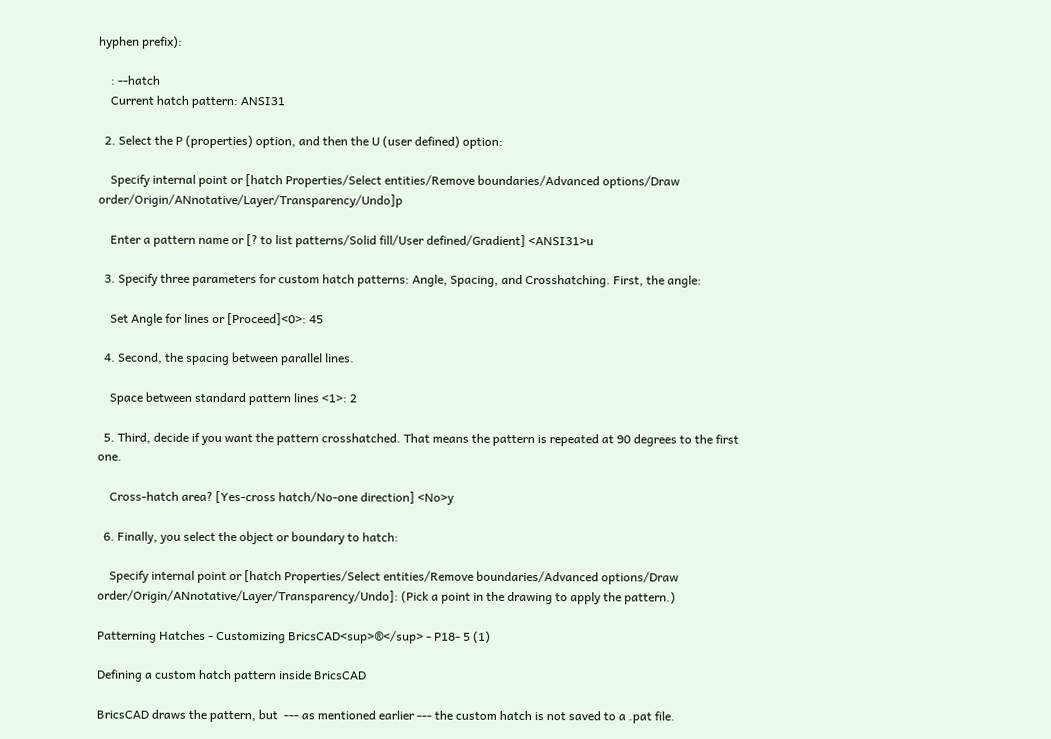hyphen prefix):

    : --hatch
    Current hatch pattern: ANSI31

  2. Select the P (properties) option, and then the U (user defined) option:

    Specify internal point or [hatch Properties/Select entities/Remove boundaries/Advanced options/Draw order/Origin/ANnotative/Layer/Transparency/Undo]p

    Enter a pattern name or [? to list patterns/Solid fill/User defined/Gradient] <ANSI31>u

  3. Specify three parameters for custom hatch patterns: Angle, Spacing, and Crosshatching. First, the angle:

    Set Angle for lines or [Proceed]<0>: 45

  4. Second, the spacing between parallel lines.

    Space between standard pattern lines <1>: 2

  5. Third, decide if you want the pattern crosshatched. That means the pattern is repeated at 90 degrees to the first one.

    Cross-hatch area? [Yes-cross hatch/No-one direction] <No>y

  6. Finally, you select the object or boundary to hatch:

    Specify internal point or [hatch Properties/Select entities/Remove boundaries/Advanced options/Draw order/Origin/ANnotative/Layer/Transparency/Undo]: (Pick a point in the drawing to apply the pattern.)

Patterning Hatches - Customizing BricsCAD<sup>®</sup> - P18- 5 (1)

Defining a custom hatch pattern inside BricsCAD

BricsCAD draws the pattern, but  --- as mentioned earlier --- the custom hatch is not saved to a .pat file.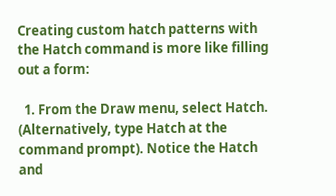Creating custom hatch patterns with the Hatch command is more like filling out a form:

  1. From the Draw menu, select Hatch. (Alternatively, type Hatch at the command prompt). Notice the Hatch and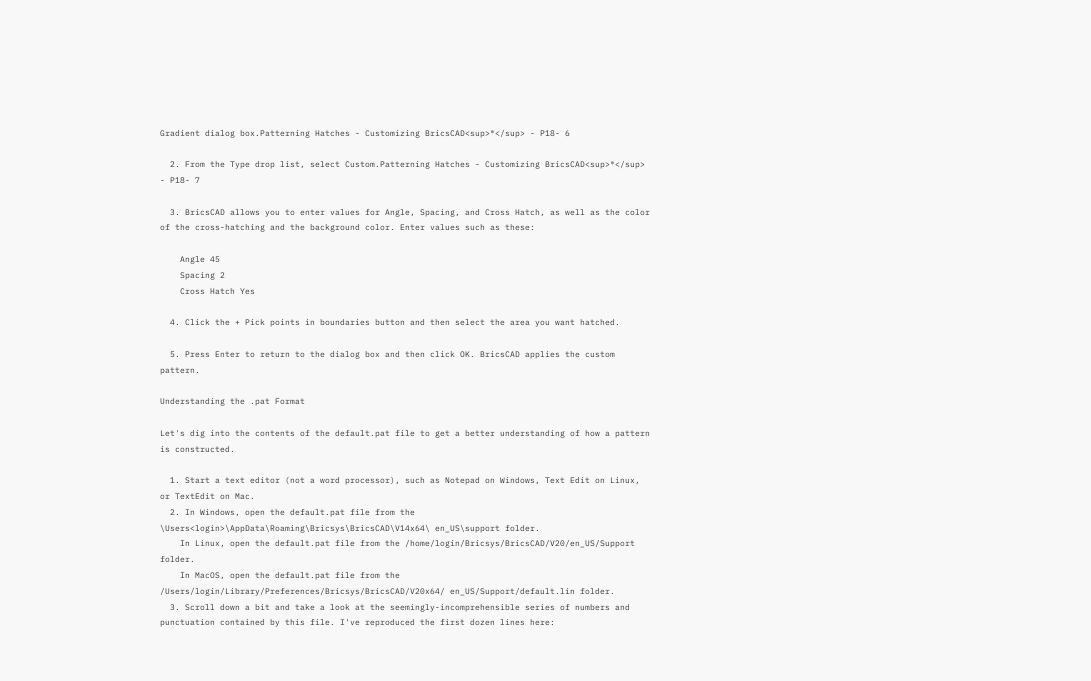Gradient dialog box.Patterning Hatches - Customizing BricsCAD<sup>®</sup> - P18- 6

  2. From the Type drop list, select Custom.Patterning Hatches - Customizing BricsCAD<sup>®</sup> - P18- 7

  3. BricsCAD allows you to enter values for Angle, Spacing, and Cross Hatch, as well as the color of the cross-hatching and the background color. Enter values such as these:

    Angle 45
    Spacing 2
    Cross Hatch Yes

  4. Click the + Pick points in boundaries button and then select the area you want hatched.

  5. Press Enter to return to the dialog box and then click OK. BricsCAD applies the custom pattern.

Understanding the .pat Format

Let's dig into the contents of the default.pat file to get a better understanding of how a pattern is constructed.

  1. Start a text editor (not a word processor), such as Notepad on Windows, Text Edit on Linux, or TextEdit on Mac.
  2. In Windows, open the default.pat file from the \Users<login>\AppData\Roaming\Bricsys\BricsCAD\V14x64\ en_US\support folder.
    In Linux, open the default.pat file from the /home/login/Bricsys/BricsCAD/V20/en_US/Support folder.
    In MacOS, open the default.pat file from the /Users/login/Library/Preferences/Bricsys/BricsCAD/V20x64/ en_US/Support/default.lin folder.
  3. Scroll down a bit and take a look at the seemingly-incomprehensible series of numbers and punctuation contained by this file. I've reproduced the first dozen lines here: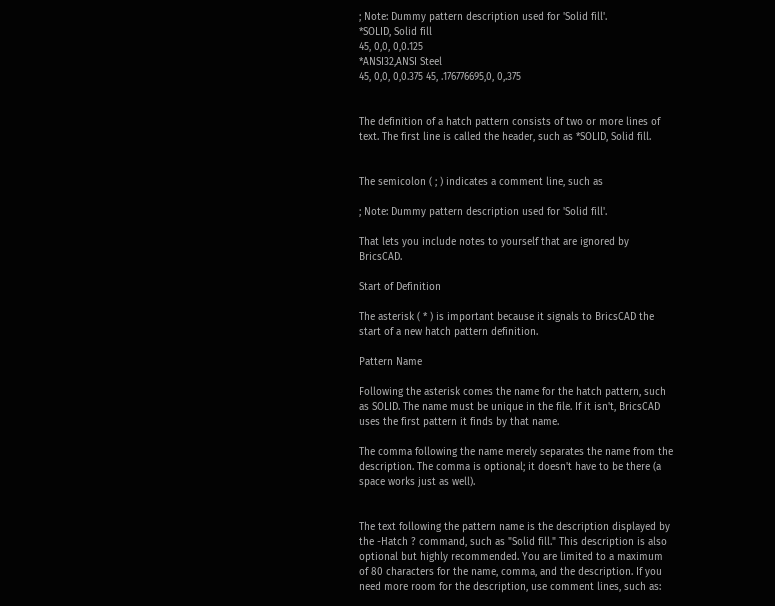; Note: Dummy pattern description used for 'Solid fill'.
*SOLID, Solid fill
45, 0,0, 0,0.125
*ANSI32,ANSI Steel
45, 0,0, 0,0.375 45, .176776695,0, 0,.375


The definition of a hatch pattern consists of two or more lines of text. The first line is called the header, such as *SOLID, Solid fill.


The semicolon ( ; ) indicates a comment line, such as

; Note: Dummy pattern description used for 'Solid fill'.

That lets you include notes to yourself that are ignored by BricsCAD.

Start of Definition

The asterisk ( * ) is important because it signals to BricsCAD the start of a new hatch pattern definition.

Pattern Name

Following the asterisk comes the name for the hatch pattern, such as SOLID. The name must be unique in the file. If it isn't, BricsCAD uses the first pattern it finds by that name.

The comma following the name merely separates the name from the description. The comma is optional; it doesn't have to be there (a space works just as well).


The text following the pattern name is the description displayed by the -Hatch ? command, such as "Solid fill." This description is also optional but highly recommended. You are limited to a maximum of 80 characters for the name, comma, and the description. If you need more room for the description, use comment lines, such as: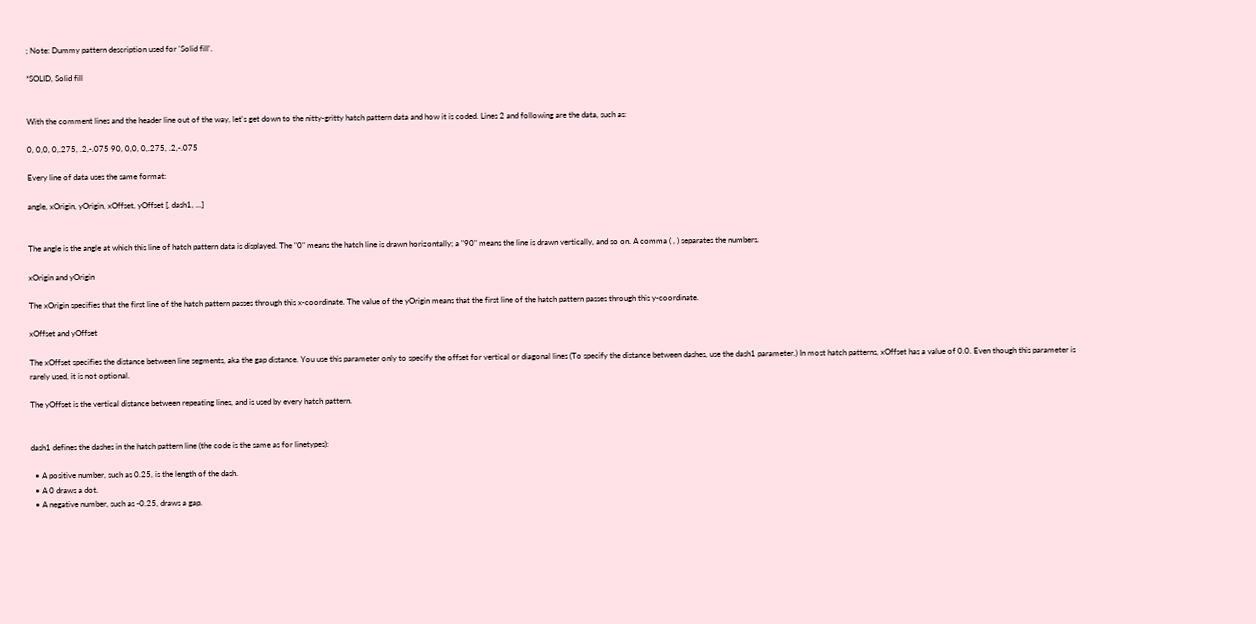; Note: Dummy pattern description used for 'Solid fill'.

*SOLID, Solid fill


With the comment lines and the header line out of the way, let's get down to the nitty-gritty hatch pattern data and how it is coded. Lines 2 and following are the data, such as:

0, 0,0, 0,.275, .2,-.075 90, 0,0, 0,.275, .2,-.075

Every line of data uses the same format:

angle, xOrigin, yOrigin, xOffset, yOffset [, dash1, ...]


The angle is the angle at which this line of hatch pattern data is displayed. The "0" means the hatch line is drawn horizontally; a "90" means the line is drawn vertically, and so on. A comma ( , ) separates the numbers.

xOrigin and yOrigin

The xOrigin specifies that the first line of the hatch pattern passes through this x-coordinate. The value of the yOrigin means that the first line of the hatch pattern passes through this y-coordinate.

xOffset and yOffset

The xOffset specifies the distance between line segments, aka the gap distance. You use this parameter only to specify the offset for vertical or diagonal lines (To specify the distance between dashes, use the dash1 parameter.) In most hatch patterns, xOffset has a value of 0.0. Even though this parameter is rarely used, it is not optional.

The yOffset is the vertical distance between repeating lines, and is used by every hatch pattern.


dash1 defines the dashes in the hatch pattern line (the code is the same as for linetypes):

  • A positive number, such as 0.25, is the length of the dash.
  • A 0 draws a dot.
  • A negative number, such as -0.25, draws a gap.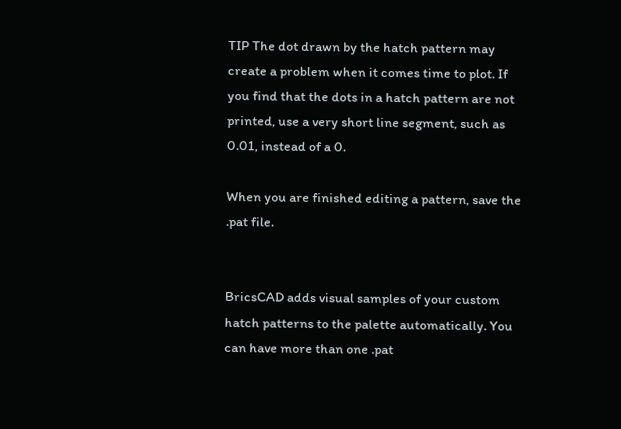TIP The dot drawn by the hatch pattern may create a problem when it comes time to plot. If you find that the dots in a hatch pattern are not printed, use a very short line segment, such as 0.01, instead of a 0.

When you are finished editing a pattern, save the .pat file.


BricsCAD adds visual samples of your custom hatch patterns to the palette automatically. You can have more than one .pat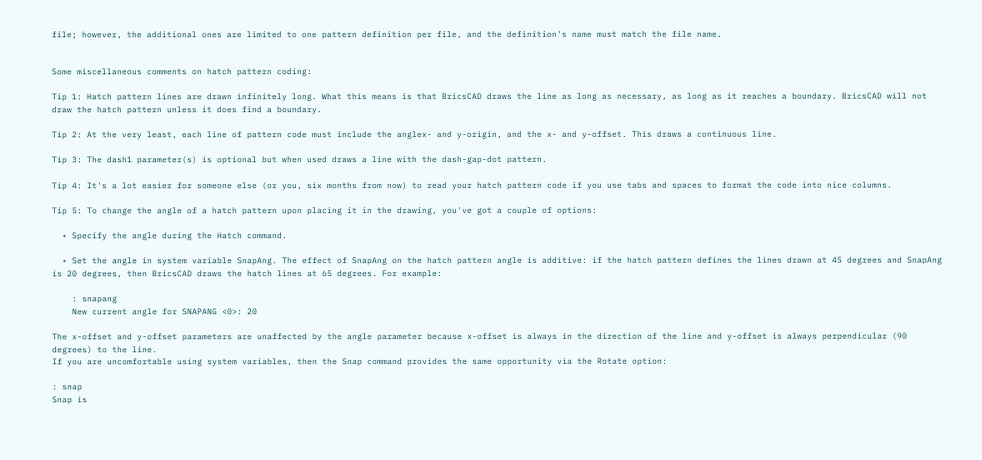file; however, the additional ones are limited to one pattern definition per file, and the definition's name must match the file name.


Some miscellaneous comments on hatch pattern coding:

Tip 1: Hatch pattern lines are drawn infinitely long. What this means is that BricsCAD draws the line as long as necessary, as long as it reaches a boundary. BricsCAD will not draw the hatch pattern unless it does find a boundary.

Tip 2: At the very least, each line of pattern code must include the anglex- and y-origin, and the x- and y-offset. This draws a continuous line.

Tip 3: The dash1 parameter(s) is optional but when used draws a line with the dash-gap-dot pattern.

Tip 4: It's a lot easier for someone else (or you, six months from now) to read your hatch pattern code if you use tabs and spaces to format the code into nice columns.

Tip 5: To change the angle of a hatch pattern upon placing it in the drawing, you've got a couple of options:

  • Specify the angle during the Hatch command.

  • Set the angle in system variable SnapAng. The effect of SnapAng on the hatch pattern angle is additive: if the hatch pattern defines the lines drawn at 45 degrees and SnapAng is 20 degrees, then BricsCAD draws the hatch lines at 65 degrees. For example:

    : snapang
    New current angle for SNAPANG <0>: 20

The x-offset and y-offset parameters are unaffected by the angle parameter because x-offset is always in the direction of the line and y-offset is always perpendicular (90 degrees) to the line.
If you are uncomfortable using system variables, then the Snap command provides the same opportunity via the Rotate option:

: snap
Snap is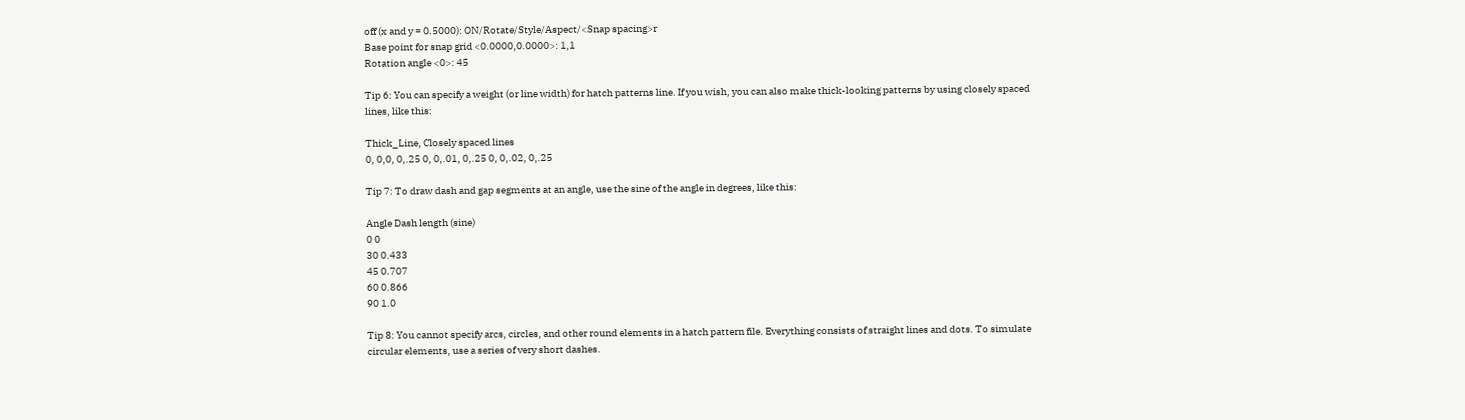off (x and y = 0.5000): ON/Rotate/Style/Aspect/<Snap spacing>r
Base point for snap grid <0.0000,0.0000>: 1,1
Rotation angle <0>: 45

Tip 6: You can specify a weight (or line width) for hatch patterns line. If you wish, you can also make thick-looking patterns by using closely spaced lines, like this:

Thick_Line, Closely spaced lines
0, 0,0, 0,.25 0, 0,.01, 0,.25 0, 0,.02, 0,.25

Tip 7: To draw dash and gap segments at an angle, use the sine of the angle in degrees, like this:

Angle Dash length (sine)
0 0
30 0.433
45 0.707
60 0.866
90 1.0

Tip 8: You cannot specify arcs, circles, and other round elements in a hatch pattern file. Everything consists of straight lines and dots. To simulate circular elements, use a series of very short dashes.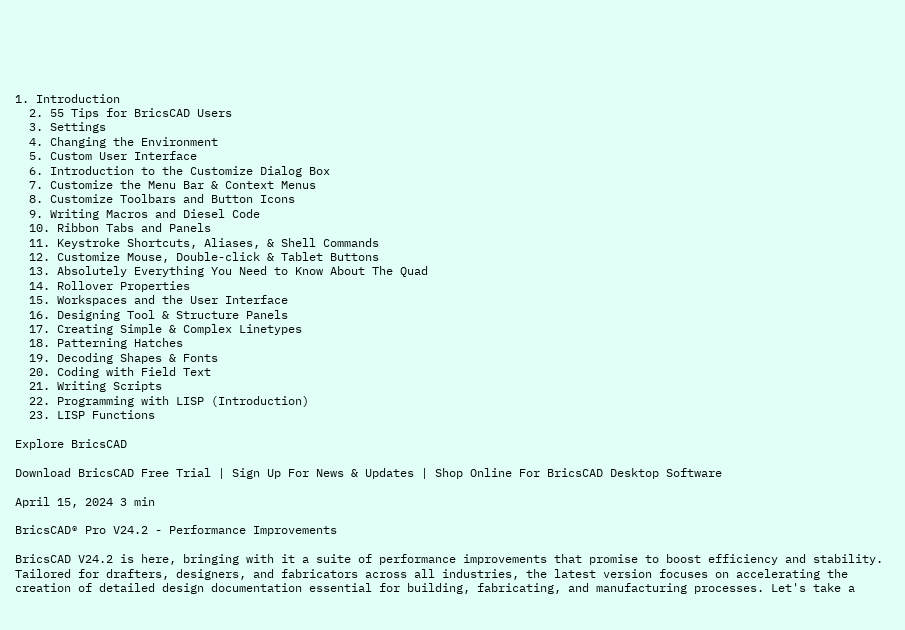1. Introduction
  2. 55 Tips for BricsCAD Users
  3. Settings
  4. Changing the Environment
  5. Custom User Interface
  6. Introduction to the Customize Dialog Box
  7. Customize the Menu Bar & Context Menus
  8. Customize Toolbars and Button Icons
  9. Writing Macros and Diesel Code
  10. Ribbon Tabs and Panels
  11. Keystroke Shortcuts, Aliases, & Shell Commands
  12. Customize Mouse, Double-click & Tablet Buttons
  13. Absolutely Everything You Need to Know About The Quad
  14. Rollover Properties
  15. Workspaces and the User Interface
  16. Designing Tool & Structure Panels
  17. Creating Simple & Complex Linetypes
  18. Patterning Hatches
  19. Decoding Shapes & Fonts
  20. Coding with Field Text
  21. Writing Scripts
  22. Programming with LISP (Introduction)
  23. LISP Functions

Explore BricsCAD

Download BricsCAD Free Trial | Sign Up For News & Updates | Shop Online For BricsCAD Desktop Software

April 15, 2024 3 min

BricsCAD® Pro V24.2 - Performance Improvements

BricsCAD V24.2 is here, bringing with it a suite of performance improvements that promise to boost efficiency and stability. Tailored for drafters, designers, and fabricators across all industries, the latest version focuses on accelerating the creation of detailed design documentation essential for building, fabricating, and manufacturing processes. Let's take a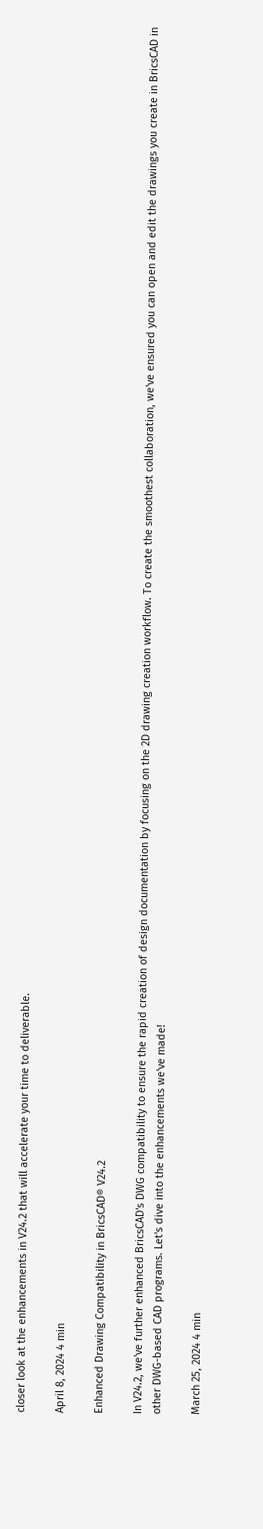closer look at the enhancements in V24.2 that will accelerate your time to deliverable.

April 8, 2024 4 min

Enhanced Drawing Compatibility in BricsCAD® V24.2

In V24.2, we've further enhanced BricsCAD's DWG compatibility to ensure the rapid creation of design documentation by focusing on the 2D drawing creation workflow. To create the smoothest collaboration, we've ensured you can open and edit the drawings you create in BricsCAD in other DWG-based CAD programs. Let's dive into the enhancements we've made!

March 25, 2024 4 min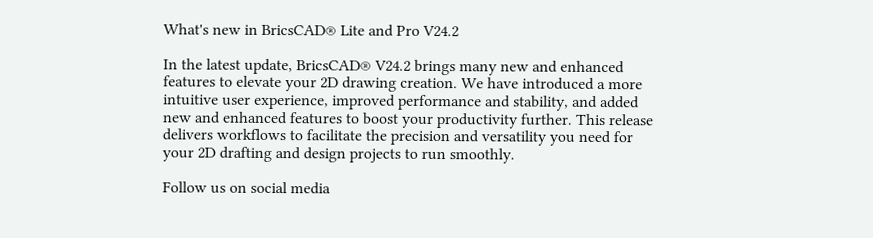What's new in BricsCAD® Lite and Pro V24.2

In the latest update, BricsCAD® V24.2 brings many new and enhanced features to elevate your 2D drawing creation. We have introduced a more intuitive user experience, improved performance and stability, and added new and enhanced features to boost your productivity further. This release delivers workflows to facilitate the precision and versatility you need for your 2D drafting and design projects to run smoothly.

Follow us on social media